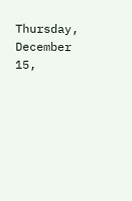Thursday, December 15,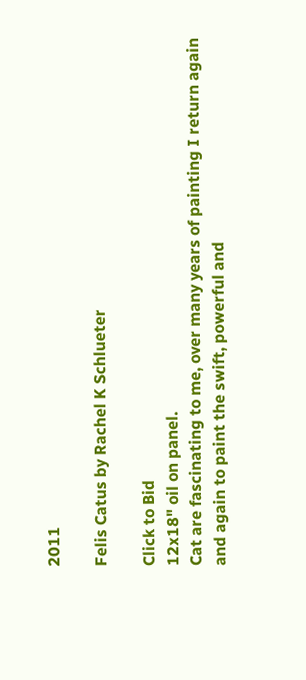2011

Felis Catus by Rachel K Schlueter

Click to Bid
12x18" oil on panel.
Cat are fascinating to me, over many years of painting I return again and again to paint the swift, powerful and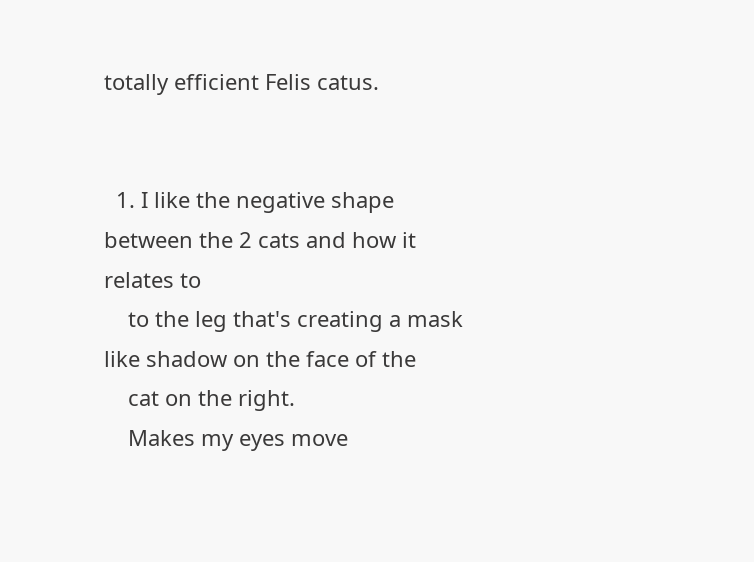totally efficient Felis catus.


  1. I like the negative shape between the 2 cats and how it relates to
    to the leg that's creating a mask like shadow on the face of the
    cat on the right.
    Makes my eyes move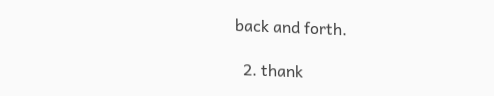back and forth.

  2. thank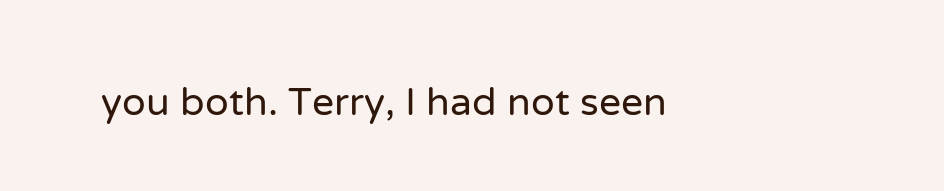you both. Terry, I had not seen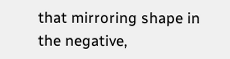that mirroring shape in the negative,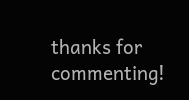thanks for commenting!